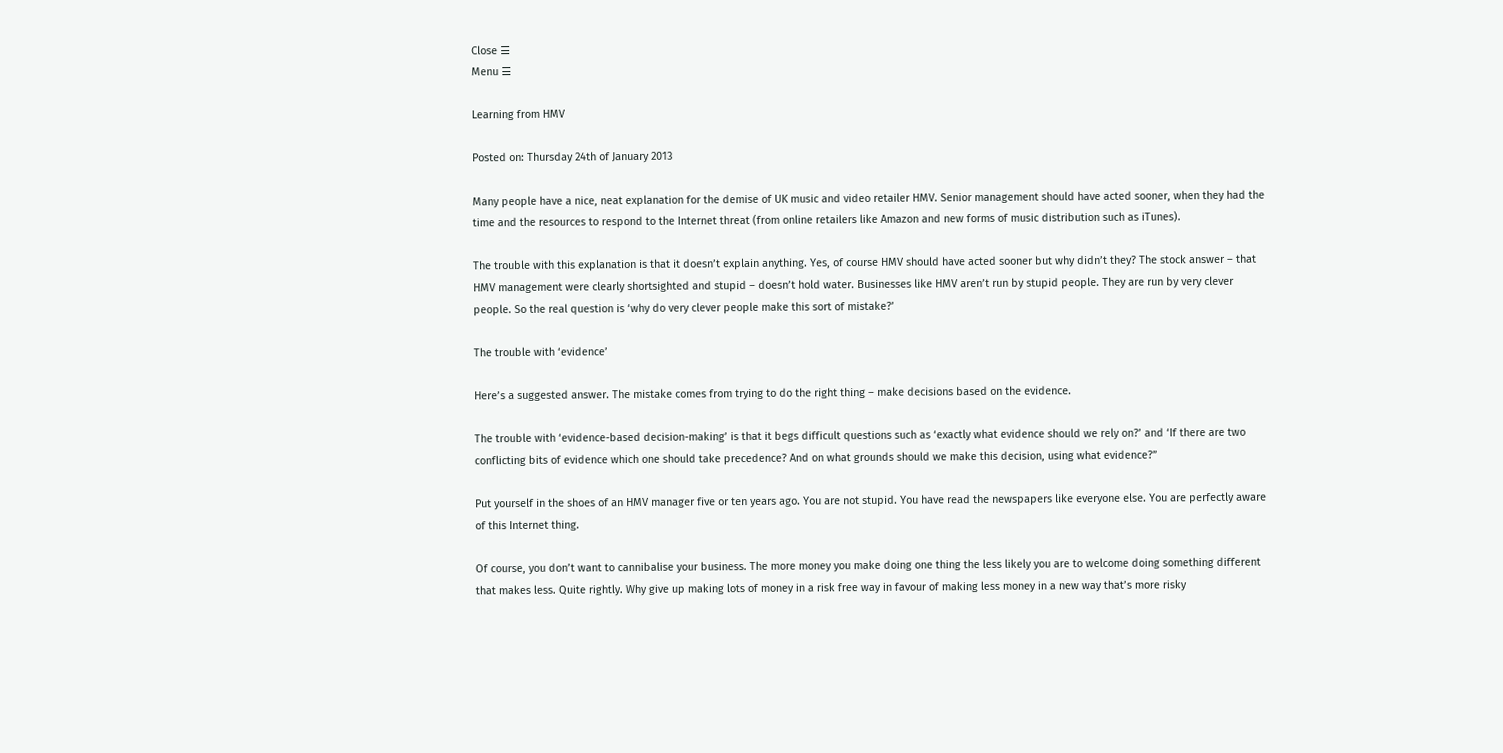Close ☰
Menu ☰

Learning from HMV

Posted on: Thursday 24th of January 2013

Many people have a nice, neat explanation for the demise of UK music and video retailer HMV. Senior management should have acted sooner, when they had the time and the resources to respond to the Internet threat (from online retailers like Amazon and new forms of music distribution such as iTunes).

The trouble with this explanation is that it doesn’t explain anything. Yes, of course HMV should have acted sooner but why didn’t they? The stock answer – that HMV management were clearly shortsighted and stupid – doesn’t hold water. Businesses like HMV aren’t run by stupid people. They are run by very clever people. So the real question is ‘why do very clever people make this sort of mistake?’

The trouble with ‘evidence’

Here’s a suggested answer. The mistake comes from trying to do the right thing – make decisions based on the evidence.

The trouble with ‘evidence-based decision-making’ is that it begs difficult questions such as ‘exactly what evidence should we rely on?’ and ‘If there are two conflicting bits of evidence which one should take precedence? And on what grounds should we make this decision, using what evidence?”

Put yourself in the shoes of an HMV manager five or ten years ago. You are not stupid. You have read the newspapers like everyone else. You are perfectly aware of this Internet thing.

Of course, you don’t want to cannibalise your business. The more money you make doing one thing the less likely you are to welcome doing something different that makes less. Quite rightly. Why give up making lots of money in a risk free way in favour of making less money in a new way that’s more risky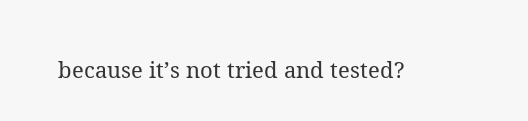because it’s not tried and tested?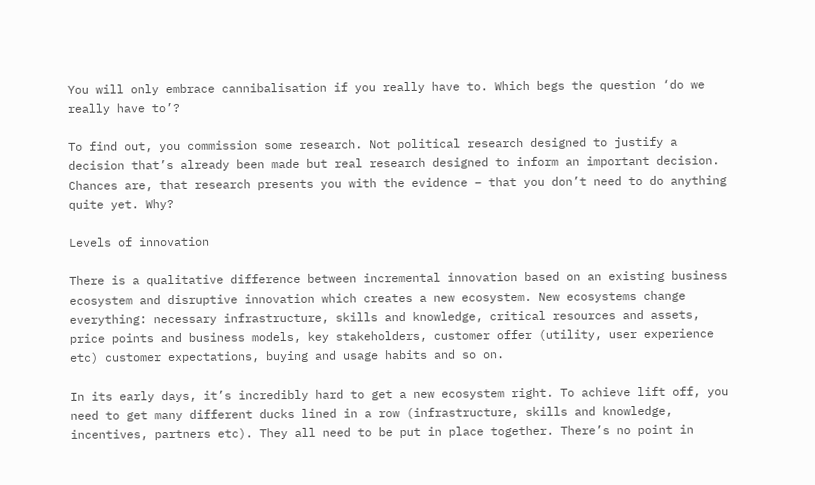You will only embrace cannibalisation if you really have to. Which begs the question ‘do we really have to’?

To find out, you commission some research. Not political research designed to justify a decision that’s already been made but real research designed to inform an important decision. Chances are, that research presents you with the evidence – that you don’t need to do anything quite yet. Why?

Levels of innovation

There is a qualitative difference between incremental innovation based on an existing business ecosystem and disruptive innovation which creates a new ecosystem. New ecosystems change everything: necessary infrastructure, skills and knowledge, critical resources and assets, price points and business models, key stakeholders, customer offer (utility, user experience etc) customer expectations, buying and usage habits and so on.

In its early days, it’s incredibly hard to get a new ecosystem right. To achieve lift off, you need to get many different ducks lined in a row (infrastructure, skills and knowledge, incentives, partners etc). They all need to be put in place together. There’s no point in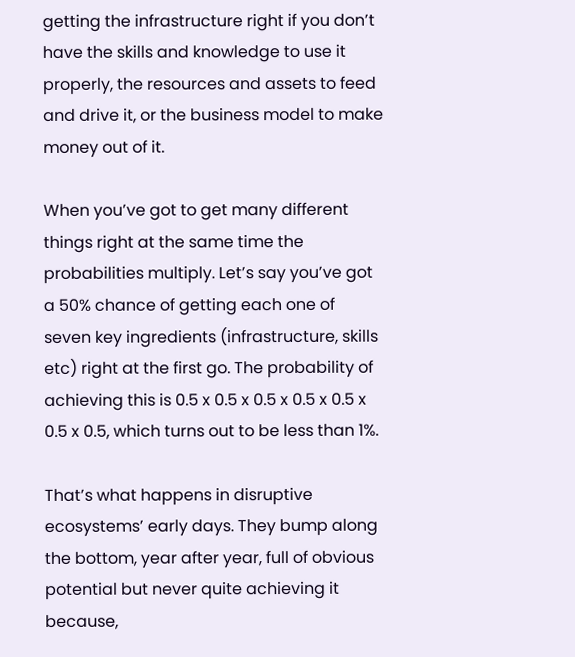getting the infrastructure right if you don’t have the skills and knowledge to use it properly, the resources and assets to feed and drive it, or the business model to make money out of it.

When you’ve got to get many different things right at the same time the probabilities multiply. Let’s say you’ve got a 50% chance of getting each one of seven key ingredients (infrastructure, skills etc) right at the first go. The probability of achieving this is 0.5 x 0.5 x 0.5 x 0.5 x 0.5 x 0.5 x 0.5, which turns out to be less than 1%.

That’s what happens in disruptive ecosystems’ early days. They bump along the bottom, year after year, full of obvious potential but never quite achieving it because,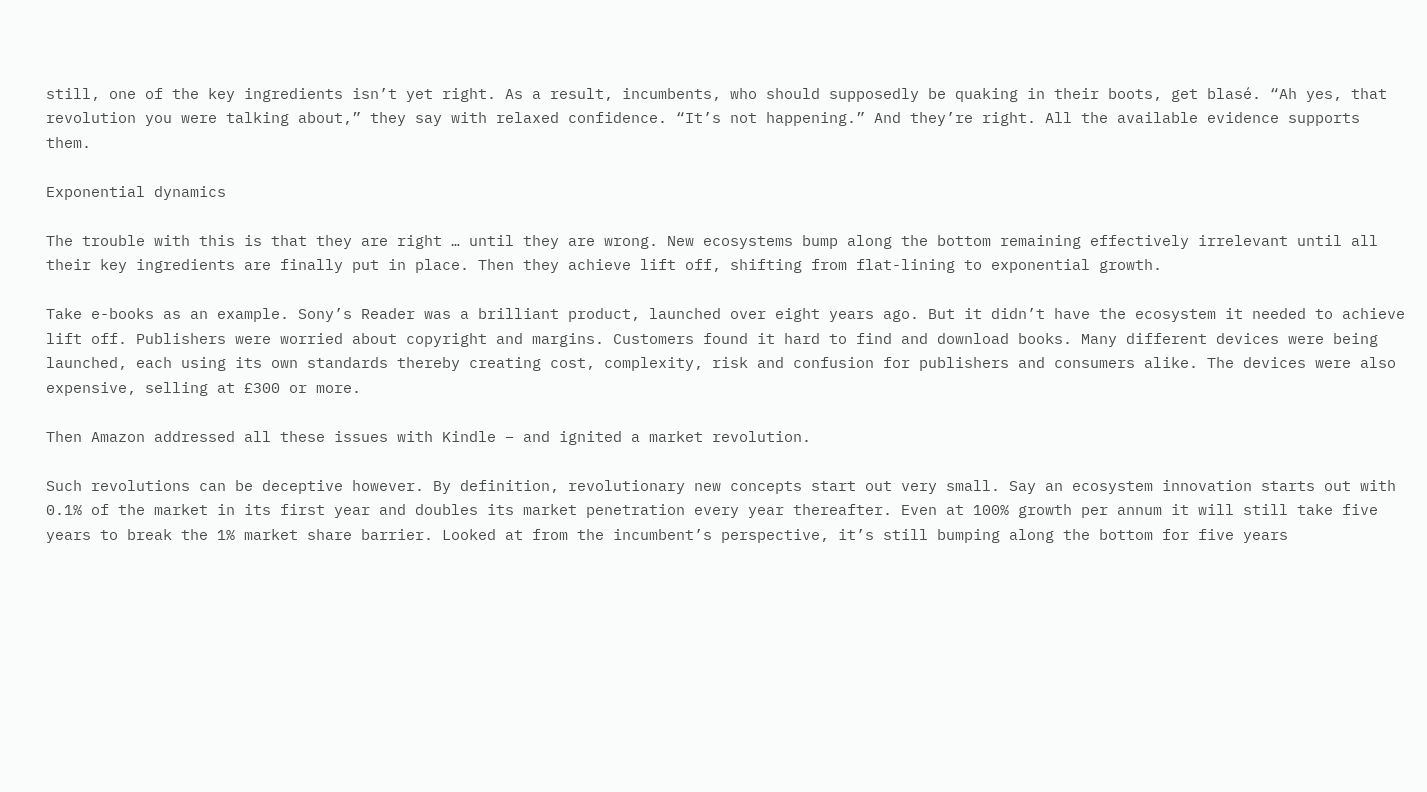still, one of the key ingredients isn’t yet right. As a result, incumbents, who should supposedly be quaking in their boots, get blasé. “Ah yes, that revolution you were talking about,” they say with relaxed confidence. “It’s not happening.” And they’re right. All the available evidence supports them.

Exponential dynamics

The trouble with this is that they are right … until they are wrong. New ecosystems bump along the bottom remaining effectively irrelevant until all  their key ingredients are finally put in place. Then they achieve lift off, shifting from flat-lining to exponential growth.

Take e-books as an example. Sony’s Reader was a brilliant product, launched over eight years ago. But it didn’t have the ecosystem it needed to achieve lift off. Publishers were worried about copyright and margins. Customers found it hard to find and download books. Many different devices were being launched, each using its own standards thereby creating cost, complexity, risk and confusion for publishers and consumers alike. The devices were also expensive, selling at £300 or more.

Then Amazon addressed all these issues with Kindle – and ignited a market revolution.

Such revolutions can be deceptive however. By definition, revolutionary new concepts start out very small. Say an ecosystem innovation starts out with 0.1% of the market in its first year and doubles its market penetration every year thereafter. Even at 100% growth per annum it will still take five years to break the 1% market share barrier. Looked at from the incumbent’s perspective, it’s still bumping along the bottom for five years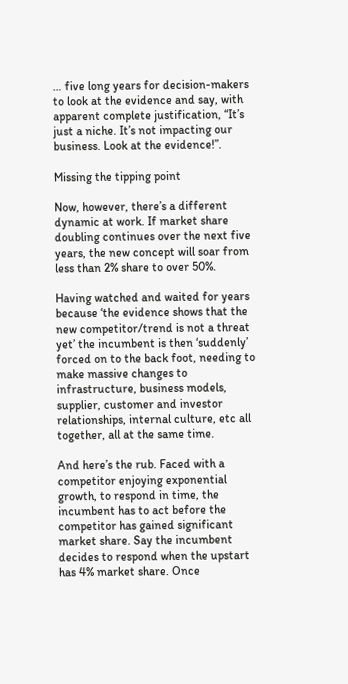… five long years for decision-makers to look at the evidence and say, with apparent complete justification, “It’s just a niche. It’s not impacting our business. Look at the evidence!”.

Missing the tipping point

Now, however, there’s a different dynamic at work. If market share doubling continues over the next five years, the new concept will soar from less than 2% share to over 50%.

Having watched and waited for years because ‘the evidence shows that the new competitor/trend is not a threat yet’ the incumbent is then ‘suddenly’ forced on to the back foot, needing to make massive changes to infrastructure, business models, supplier, customer and investor relationships, internal culture, etc all together, all at the same time.

And here’s the rub. Faced with a competitor enjoying exponential growth, to respond in time, the incumbent has to act before the competitor has gained significant market share. Say the incumbent decides to respond when the upstart has 4% market share. Once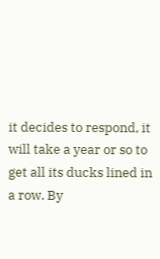it decides to respond, it will take a year or so to get all its ducks lined in a row. By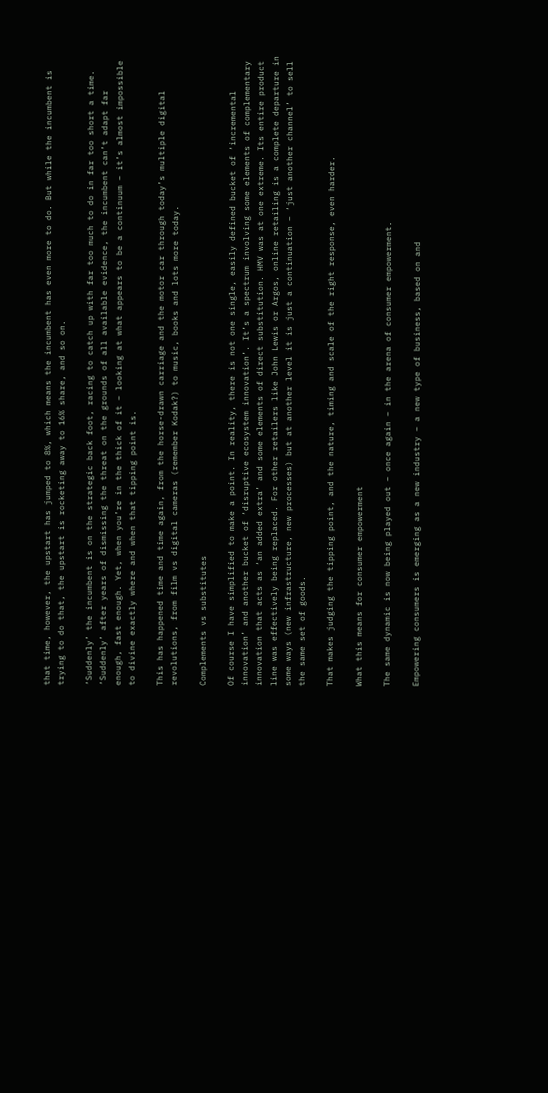that time, however, the upstart has jumped to 8%, which means the incumbent has even more to do. But while the incumbent is trying to do that, the upstart is rocketing away to 16% share, and so on.

‘Suddenly’ the incumbent is on the strategic back foot, racing to catch up with far too much to do in far too short a time. ‘Suddenly’ after years of dismissing the threat on the grounds of all available evidence, the incumbent can’t adapt far enough, fast enough. Yet, when you’re in the thick of it – looking at what appears to be a continuum – it’s almost impossible to divine exactly where and when that tipping point is.

This has happened time and time again, from the horse-drawn carriage and the motor car through today’s multiple digital revolutions, from film vs digital cameras (remember Kodak?) to music, books and lots more today.

Complements vs substitutes

Of course I have simplified to make a point. In reality, there is not one single, easily defined bucket of ‘incremental innovation’ and another bucket of ‘disruptive ecosystem innovation’. It’s a spectrum involving some elements of complementary innovation that acts as ‘an added extra’ and some elements of direct substitution. HMV was at one extreme. Its entire product line was effectively being replaced. For other retailers like John Lewis or Argos, online retailing is a complete departure in some ways (new infrastructure, new processes) but at another level it is just a continuation – ‘just another channel’ to sell the same set of goods.

That makes judging the tipping point, and the nature, timing and scale of the right response, even harder.

What this means for consumer empowerment

The same dynamic is now being played out – once again – in the arena of consumer empowerment.

Empowering consumers is emerging as a new industry – a new type of business, based on and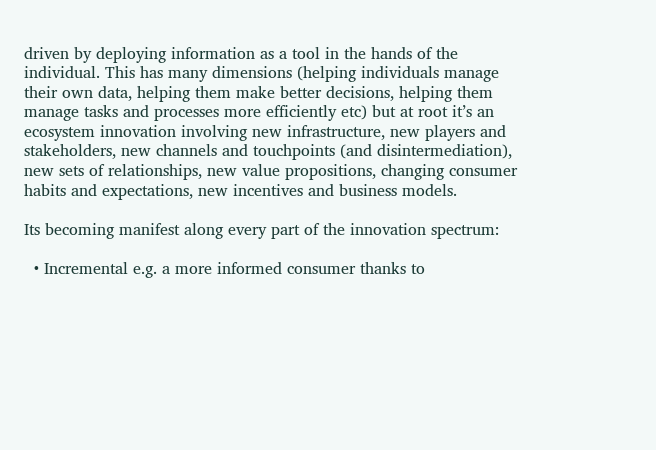driven by deploying information as a tool in the hands of the individual. This has many dimensions (helping individuals manage their own data, helping them make better decisions, helping them manage tasks and processes more efficiently etc) but at root it’s an ecosystem innovation involving new infrastructure, new players and stakeholders, new channels and touchpoints (and disintermediation), new sets of relationships, new value propositions, changing consumer habits and expectations, new incentives and business models.

Its becoming manifest along every part of the innovation spectrum:

  • Incremental e.g. a more informed consumer thanks to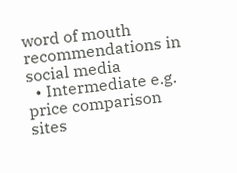word of mouth recommendations in social media
  • Intermediate e.g. price comparison sites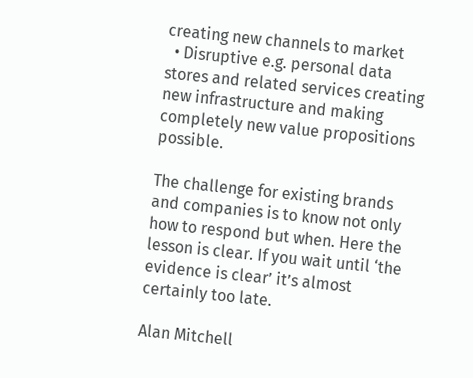creating new channels to market
  • Disruptive e.g. personal data stores and related services creating new infrastructure and making completely new value propositions possible.

The challenge for existing brands and companies is to know not only how to respond but when. Here the lesson is clear. If you wait until ‘the evidence is clear’ it’s almost certainly too late.

Alan Mitchell